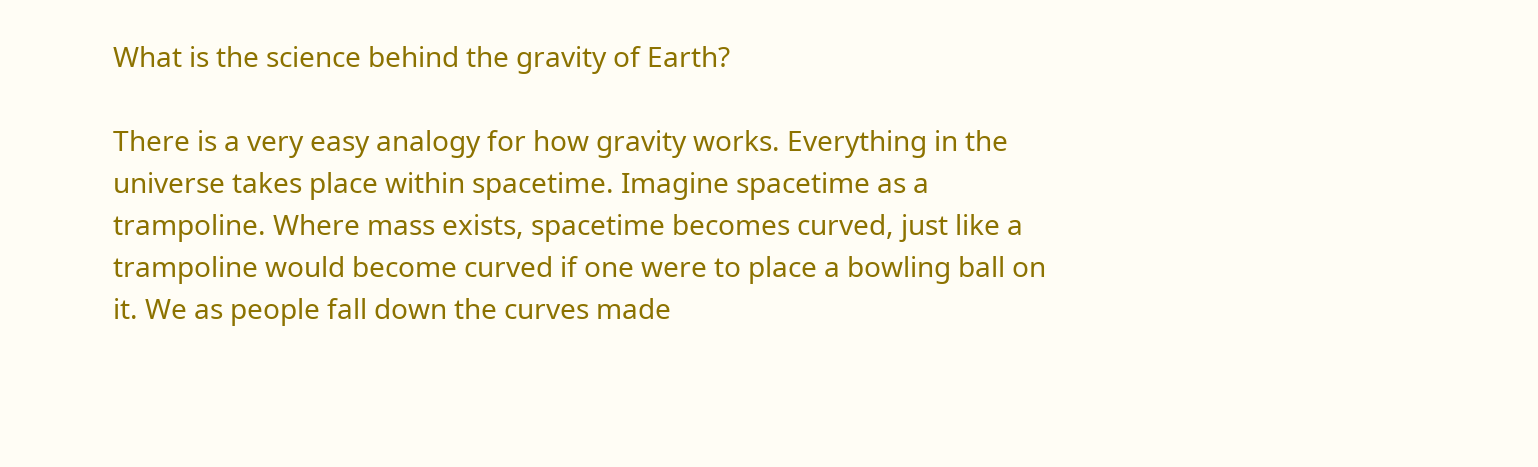What is the science behind the gravity of Earth?

There is a very easy analogy for how gravity works. Everything in the universe takes place within spacetime. Imagine spacetime as a trampoline. Where mass exists, spacetime becomes curved, just like a trampoline would become curved if one were to place a bowling ball on it. We as people fall down the curves made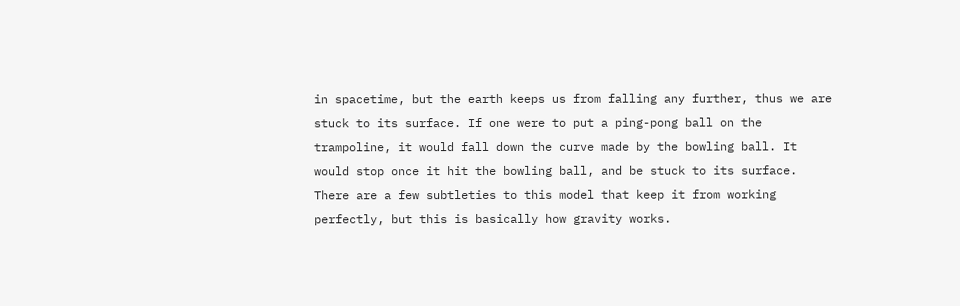in spacetime, but the earth keeps us from falling any further, thus we are stuck to its surface. If one were to put a ping-pong ball on the trampoline, it would fall down the curve made by the bowling ball. It would stop once it hit the bowling ball, and be stuck to its surface. There are a few subtleties to this model that keep it from working perfectly, but this is basically how gravity works.